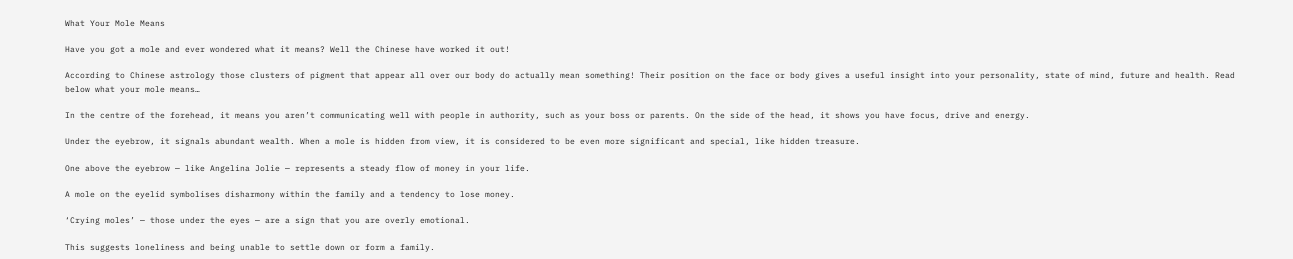What Your Mole Means

Have you got a mole and ever wondered what it means? Well the Chinese have worked it out!

According to Chinese astrology those clusters of pigment that appear all over our body do actually mean something! Their position on the face or body gives a useful insight into your personality, state of mind, future and health. Read below what your mole means…

In the centre of the forehead, it means you aren’t communicating well with people in authority, such as your boss or parents. On the side of the head, it shows you have focus, drive and energy.

Under the eyebrow, it signals abundant wealth. When a mole is hidden from view, it is considered to be even more significant and special, like hidden treasure.

One above the eyebrow — like Angelina Jolie — represents a steady flow of money in your life.

A mole on the eyelid symbolises disharmony within the family and a tendency to lose money.

‘Crying moles’ — those under the eyes — are a sign that you are overly emotional.

This suggests loneliness and being unable to settle down or form a family.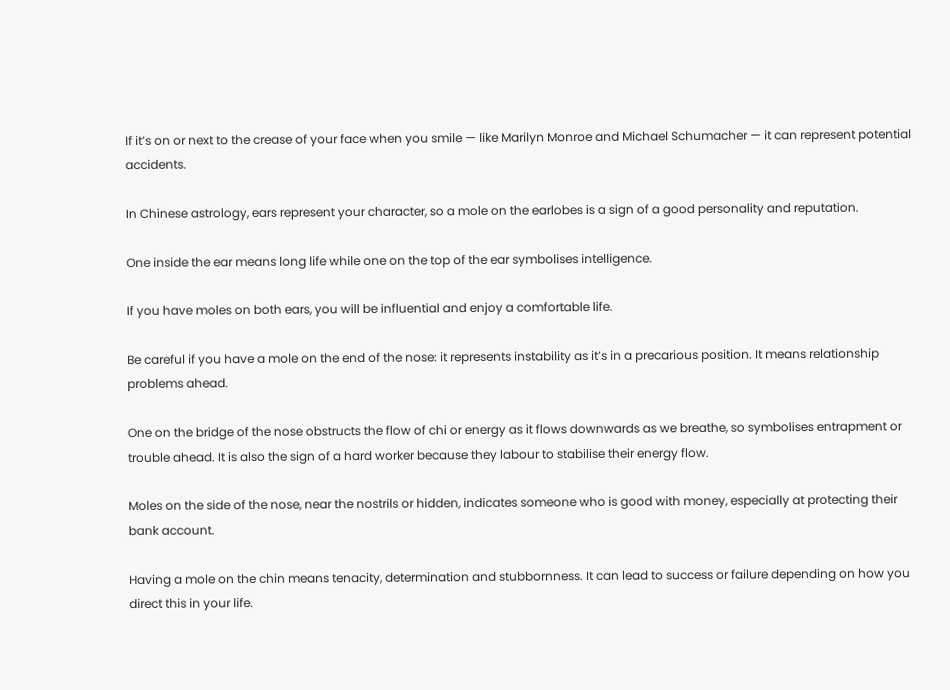If it’s on or next to the crease of your face when you smile — like Marilyn Monroe and Michael Schumacher — it can represent potential accidents.

In Chinese astrology, ears represent your character, so a mole on the earlobes is a sign of a good personality and reputation.

One inside the ear means long life while one on the top of the ear symbolises intelligence.

If you have moles on both ears, you will be influential and enjoy a comfortable life.

Be careful if you have a mole on the end of the nose: it represents instability as it’s in a precarious position. It means relationship problems ahead.

One on the bridge of the nose obstructs the flow of chi or energy as it flows downwards as we breathe, so symbolises entrapment or trouble ahead. It is also the sign of a hard worker because they labour to stabilise their energy flow.

Moles on the side of the nose, near the nostrils or hidden, indicates someone who is good with money, especially at protecting their bank account.

Having a mole on the chin means tenacity, determination and stubbornness. It can lead to success or failure depending on how you direct this in your life.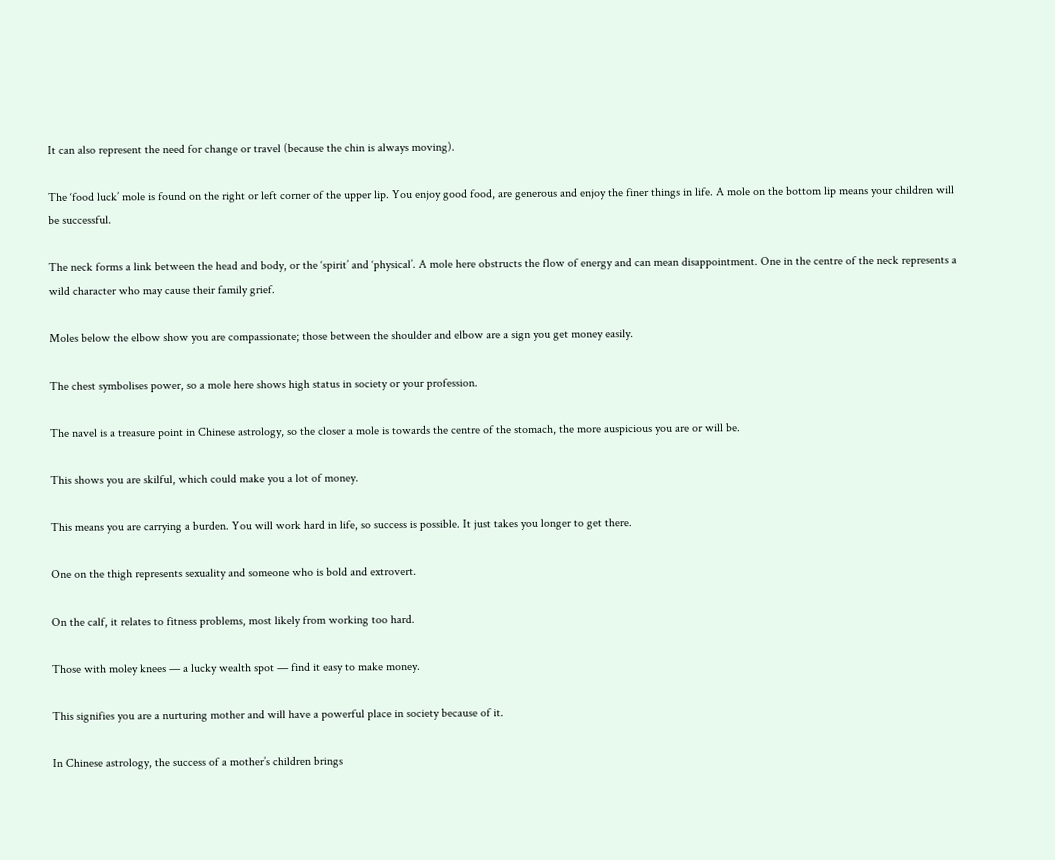It can also represent the need for change or travel (because the chin is always moving).

The ‘food luck’ mole is found on the right or left corner of the upper lip. You enjoy good food, are generous and enjoy the finer things in life. A mole on the bottom lip means your children will be successful.

The neck forms a link between the head and body, or the ‘spirit’ and ‘physical’. A mole here obstructs the flow of energy and can mean disappointment. One in the centre of the neck represents a wild character who may cause their family grief.

Moles below the elbow show you are compassionate; those between the shoulder and elbow are a sign you get money easily.

The chest symbolises power, so a mole here shows high status in society or your profession.

The navel is a treasure point in Chinese astrology, so the closer a mole is towards the centre of the stomach, the more auspicious you are or will be.

This shows you are skilful, which could make you a lot of money.

This means you are carrying a burden. You will work hard in life, so success is possible. It just takes you longer to get there.

One on the thigh represents sexuality and someone who is bold and extrovert.

On the calf, it relates to fitness problems, most likely from working too hard.

Those with moley knees — a lucky wealth spot — find it easy to make money.

This signifies you are a nurturing mother and will have a powerful place in society because of it.

In Chinese astrology, the success of a mother’s children brings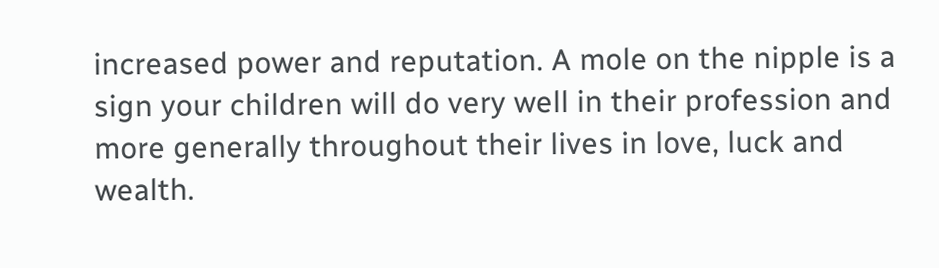increased power and reputation. A mole on the nipple is a sign your children will do very well in their profession and more generally throughout their lives in love, luck and wealth.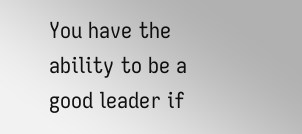You have the ability to be a good leader if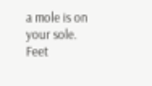a mole is on your sole. Feet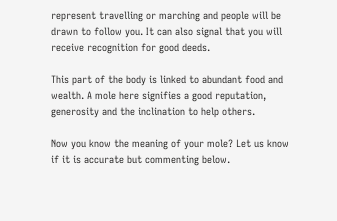represent travelling or marching and people will be drawn to follow you. It can also signal that you will receive recognition for good deeds.

This part of the body is linked to abundant food and wealth. A mole here signifies a good reputation, generosity and the inclination to help others.

Now you know the meaning of your mole? Let us know if it is accurate but commenting below.